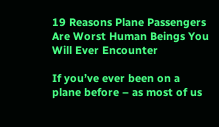19 Reasons Plane Passengers Are Worst Human Beings You Will Ever Encounter

If you’ve ever been on a plane before – as most of us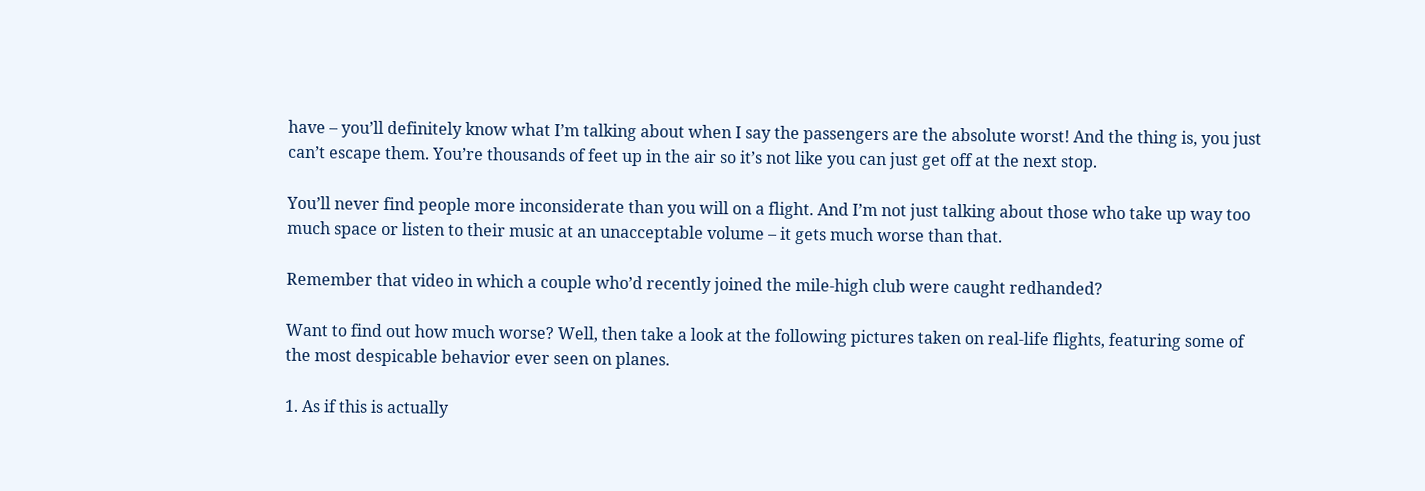have – you’ll definitely know what I’m talking about when I say the passengers are the absolute worst! And the thing is, you just can’t escape them. You’re thousands of feet up in the air so it’s not like you can just get off at the next stop.

You’ll never find people more inconsiderate than you will on a flight. And I’m not just talking about those who take up way too much space or listen to their music at an unacceptable volume – it gets much worse than that.

Remember that video in which a couple who’d recently joined the mile-high club were caught redhanded?

Want to find out how much worse? Well, then take a look at the following pictures taken on real-life flights, featuring some of the most despicable behavior ever seen on planes.

1. As if this is actually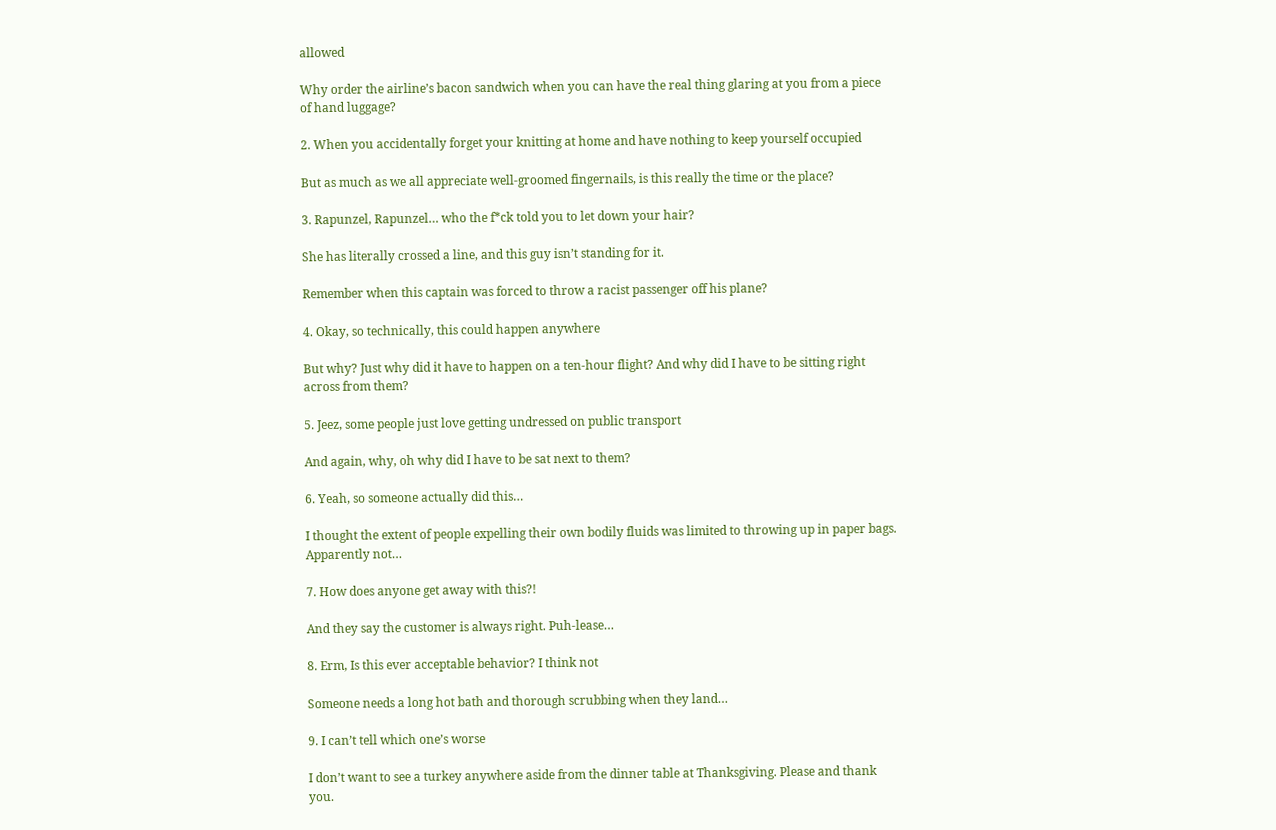allowed

Why order the airline’s bacon sandwich when you can have the real thing glaring at you from a piece of hand luggage?

2. When you accidentally forget your knitting at home and have nothing to keep yourself occupied

But as much as we all appreciate well-groomed fingernails, is this really the time or the place?

3. Rapunzel, Rapunzel… who the f*ck told you to let down your hair?

She has literally crossed a line, and this guy isn’t standing for it.

Remember when this captain was forced to throw a racist passenger off his plane?

4. Okay, so technically, this could happen anywhere

But why? Just why did it have to happen on a ten-hour flight? And why did I have to be sitting right across from them?

5. Jeez, some people just love getting undressed on public transport

And again, why, oh why did I have to be sat next to them?

6. Yeah, so someone actually did this…

I thought the extent of people expelling their own bodily fluids was limited to throwing up in paper bags. Apparently not…

7. How does anyone get away with this?!

And they say the customer is always right. Puh-lease…

8. Erm, Is this ever acceptable behavior? I think not

Someone needs a long hot bath and thorough scrubbing when they land…

9. I can’t tell which one’s worse

I don’t want to see a turkey anywhere aside from the dinner table at Thanksgiving. Please and thank you.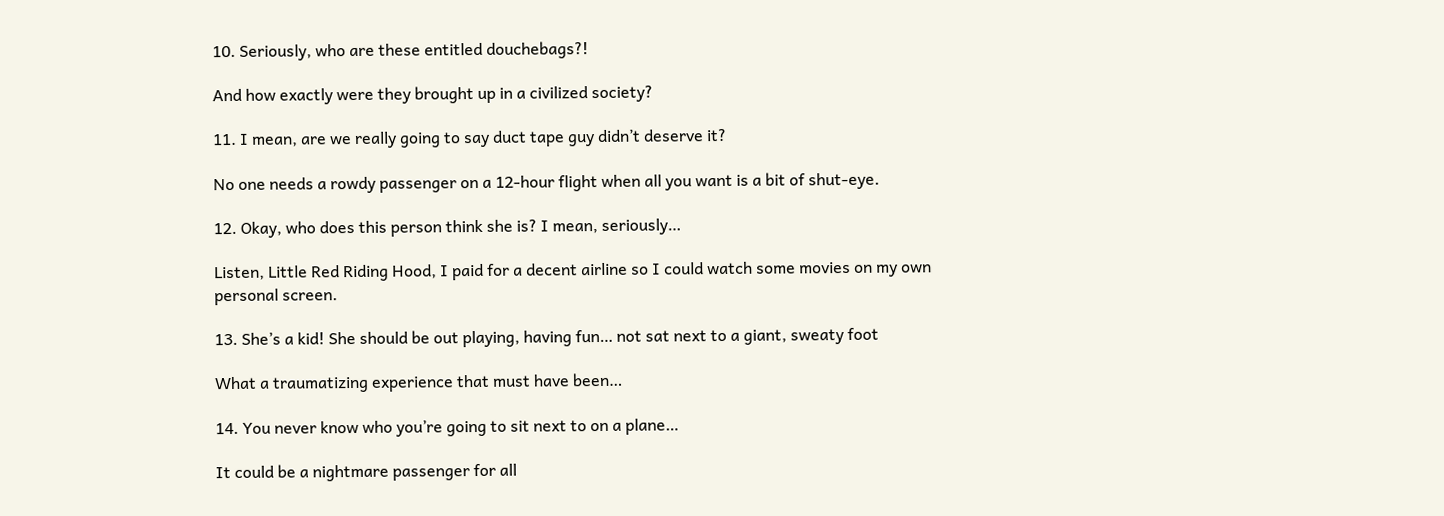10. Seriously, who are these entitled douchebags?!

And how exactly were they brought up in a civilized society?

11. I mean, are we really going to say duct tape guy didn’t deserve it?

No one needs a rowdy passenger on a 12-hour flight when all you want is a bit of shut-eye.

12. Okay, who does this person think she is? I mean, seriously…

Listen, Little Red Riding Hood, I paid for a decent airline so I could watch some movies on my own personal screen.

13. She’s a kid! She should be out playing, having fun… not sat next to a giant, sweaty foot

What a traumatizing experience that must have been…

14. You never know who you’re going to sit next to on a plane…

It could be a nightmare passenger for all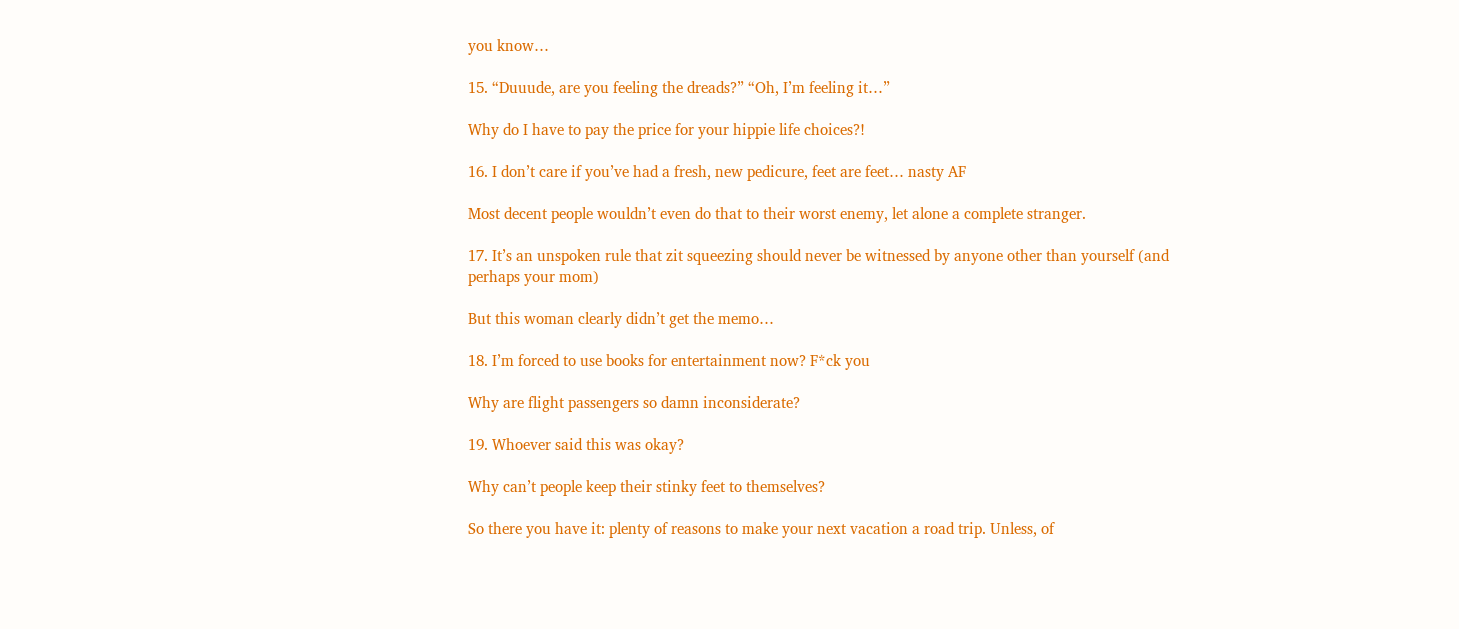you know…

15. “Duuude, are you feeling the dreads?” “Oh, I’m feeling it…”

Why do I have to pay the price for your hippie life choices?!

16. I don’t care if you’ve had a fresh, new pedicure, feet are feet… nasty AF

Most decent people wouldn’t even do that to their worst enemy, let alone a complete stranger.

17. It’s an unspoken rule that zit squeezing should never be witnessed by anyone other than yourself (and perhaps your mom)

But this woman clearly didn’t get the memo…

18. I’m forced to use books for entertainment now? F*ck you

Why are flight passengers so damn inconsiderate?

19. Whoever said this was okay?

Why can’t people keep their stinky feet to themselves?

So there you have it: plenty of reasons to make your next vacation a road trip. Unless, of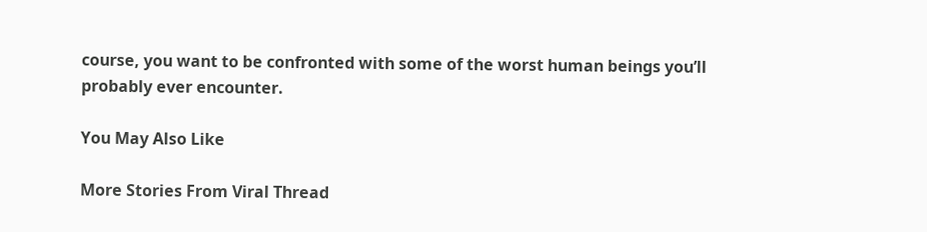course, you want to be confronted with some of the worst human beings you’ll probably ever encounter.

You May Also Like

More Stories From Viral Thread